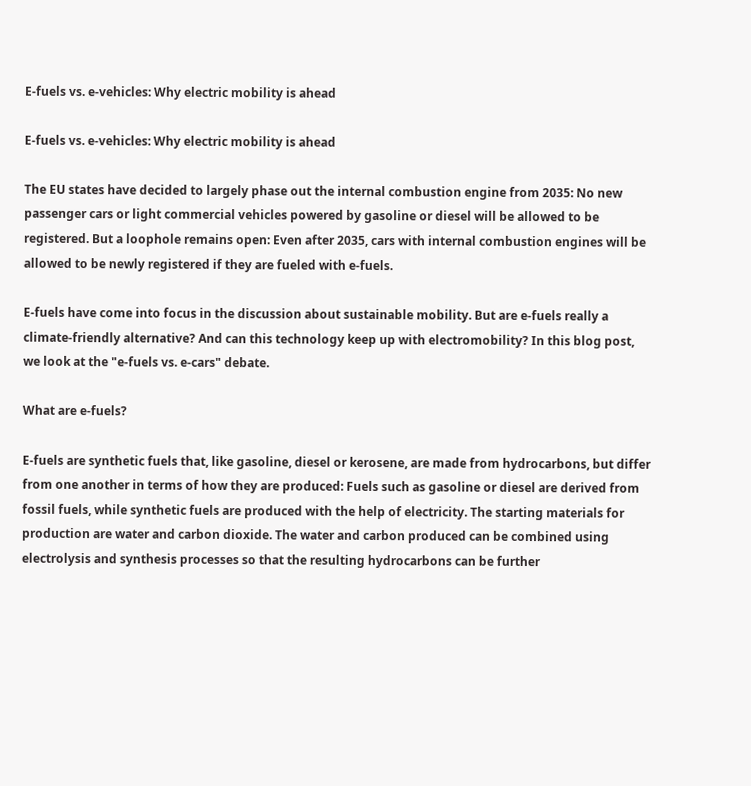E-fuels vs. e-vehicles: Why electric mobility is ahead

E-fuels vs. e-vehicles: Why electric mobility is ahead

The EU states have decided to largely phase out the internal combustion engine from 2035: No new passenger cars or light commercial vehicles powered by gasoline or diesel will be allowed to be registered. But a loophole remains open: Even after 2035, cars with internal combustion engines will be allowed to be newly registered if they are fueled with e-fuels.

E-fuels have come into focus in the discussion about sustainable mobility. But are e-fuels really a climate-friendly alternative? And can this technology keep up with electromobility? In this blog post, we look at the "e-fuels vs. e-cars" debate.

What are e-fuels?

E-fuels are synthetic fuels that, like gasoline, diesel or kerosene, are made from hydrocarbons, but differ from one another in terms of how they are produced: Fuels such as gasoline or diesel are derived from fossil fuels, while synthetic fuels are produced with the help of electricity. The starting materials for production are water and carbon dioxide. The water and carbon produced can be combined using electrolysis and synthesis processes so that the resulting hydrocarbons can be further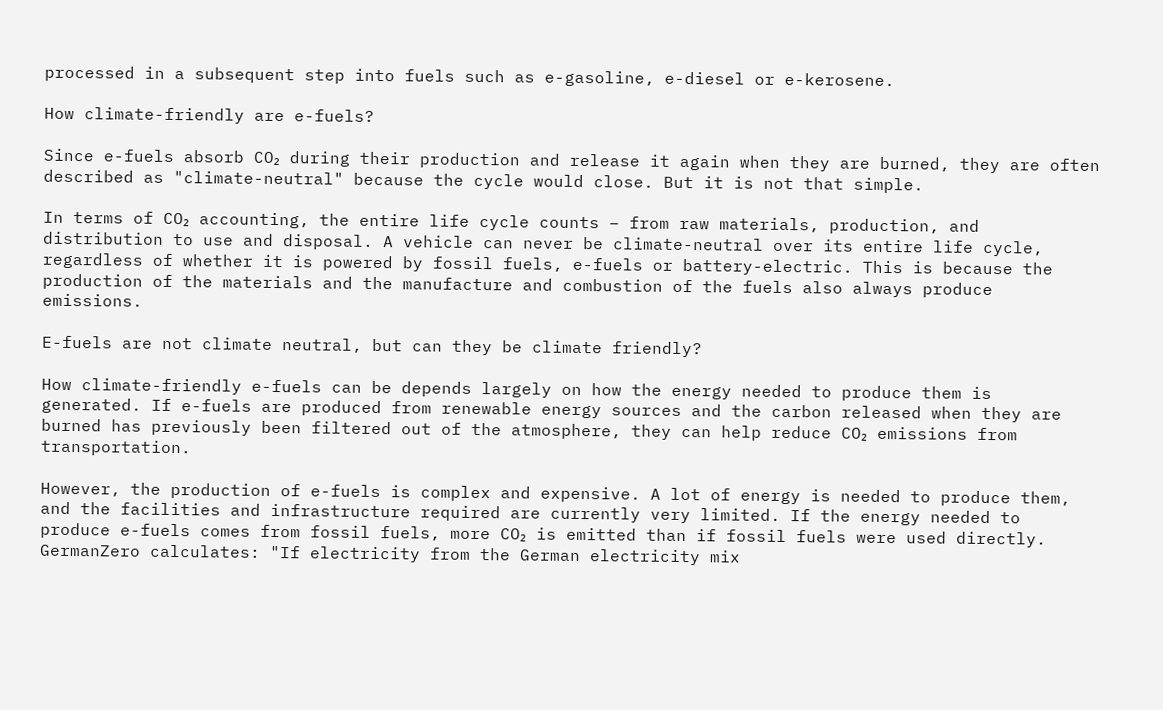processed in a subsequent step into fuels such as e-gasoline, e-diesel or e-kerosene.

How climate-friendly are e-fuels?

Since e-fuels absorb CO₂ during their production and release it again when they are burned, they are often described as "climate-neutral" because the cycle would close. But it is not that simple.

In terms of CO₂ accounting, the entire life cycle counts – from raw materials, production, and distribution to use and disposal. A vehicle can never be climate-neutral over its entire life cycle, regardless of whether it is powered by fossil fuels, e-fuels or battery-electric. This is because the production of the materials and the manufacture and combustion of the fuels also always produce emissions.

E-fuels are not climate neutral, but can they be climate friendly?

How climate-friendly e-fuels can be depends largely on how the energy needed to produce them is generated. If e-fuels are produced from renewable energy sources and the carbon released when they are burned has previously been filtered out of the atmosphere, they can help reduce CO₂ emissions from transportation.

However, the production of e-fuels is complex and expensive. A lot of energy is needed to produce them, and the facilities and infrastructure required are currently very limited. If the energy needed to produce e-fuels comes from fossil fuels, more CO₂ is emitted than if fossil fuels were used directly. GermanZero calculates: "If electricity from the German electricity mix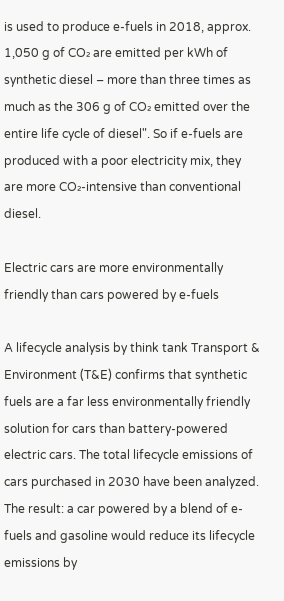is used to produce e-fuels in 2018, approx. 1,050 g of CO₂ are emitted per kWh of synthetic diesel – more than three times as much as the 306 g of CO₂ emitted over the entire life cycle of diesel". So if e-fuels are produced with a poor electricity mix, they are more CO₂-intensive than conventional diesel.

Electric cars are more environmentally friendly than cars powered by e-fuels

A lifecycle analysis by think tank Transport & Environment (T&E) confirms that synthetic fuels are a far less environmentally friendly solution for cars than battery-powered electric cars. The total lifecycle emissions of cars purchased in 2030 have been analyzed. The result: a car powered by a blend of e-fuels and gasoline would reduce its lifecycle emissions by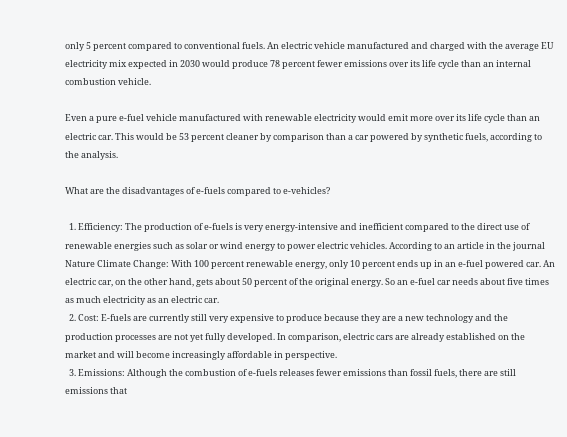only 5 percent compared to conventional fuels. An electric vehicle manufactured and charged with the average EU electricity mix expected in 2030 would produce 78 percent fewer emissions over its life cycle than an internal combustion vehicle.

Even a pure e-fuel vehicle manufactured with renewable electricity would emit more over its life cycle than an electric car. This would be 53 percent cleaner by comparison than a car powered by synthetic fuels, according to the analysis.

What are the disadvantages of e-fuels compared to e-vehicles?

  1. Efficiency: The production of e-fuels is very energy-intensive and inefficient compared to the direct use of renewable energies such as solar or wind energy to power electric vehicles. According to an article in the journal Nature Climate Change: With 100 percent renewable energy, only 10 percent ends up in an e-fuel powered car. An electric car, on the other hand, gets about 50 percent of the original energy. So an e-fuel car needs about five times as much electricity as an electric car.
  2. Cost: E-fuels are currently still very expensive to produce because they are a new technology and the production processes are not yet fully developed. In comparison, electric cars are already established on the market and will become increasingly affordable in perspective.
  3. Emissions: Although the combustion of e-fuels releases fewer emissions than fossil fuels, there are still emissions that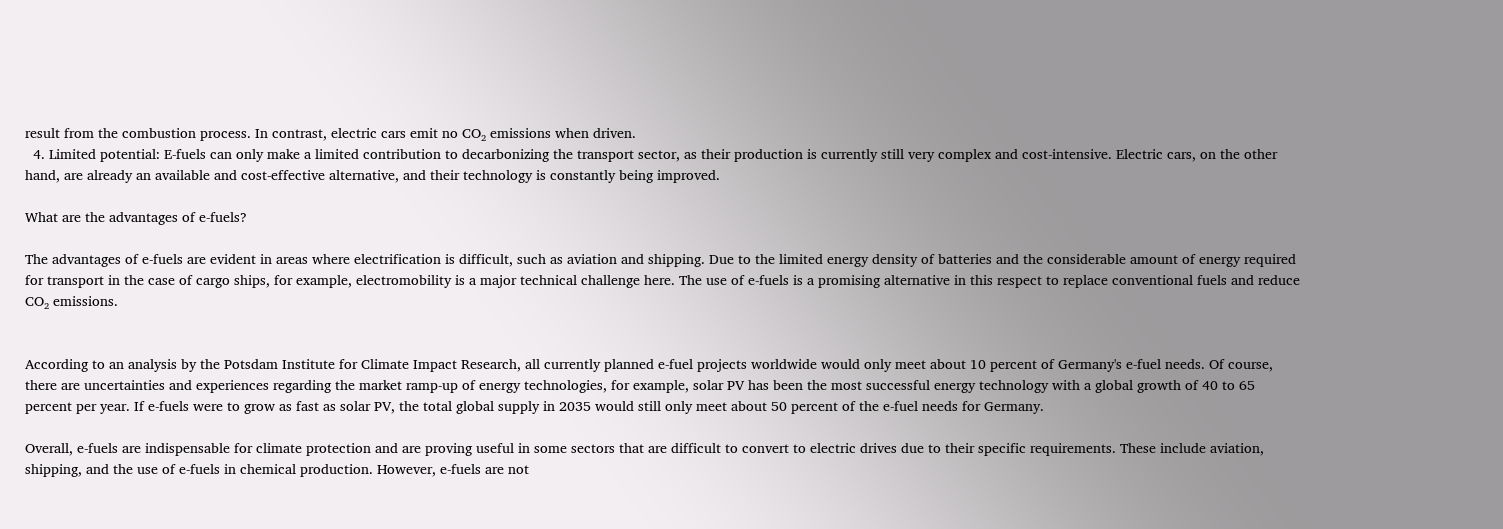result from the combustion process. In contrast, electric cars emit no CO₂ emissions when driven.
  4. Limited potential: E-fuels can only make a limited contribution to decarbonizing the transport sector, as their production is currently still very complex and cost-intensive. Electric cars, on the other hand, are already an available and cost-effective alternative, and their technology is constantly being improved.

What are the advantages of e-fuels?

The advantages of e-fuels are evident in areas where electrification is difficult, such as aviation and shipping. Due to the limited energy density of batteries and the considerable amount of energy required for transport in the case of cargo ships, for example, electromobility is a major technical challenge here. The use of e-fuels is a promising alternative in this respect to replace conventional fuels and reduce CO₂ emissions.


According to an analysis by the Potsdam Institute for Climate Impact Research, all currently planned e-fuel projects worldwide would only meet about 10 percent of Germany's e-fuel needs. Of course, there are uncertainties and experiences regarding the market ramp-up of energy technologies, for example, solar PV has been the most successful energy technology with a global growth of 40 to 65 percent per year. If e-fuels were to grow as fast as solar PV, the total global supply in 2035 would still only meet about 50 percent of the e-fuel needs for Germany.

Overall, e-fuels are indispensable for climate protection and are proving useful in some sectors that are difficult to convert to electric drives due to their specific requirements. These include aviation, shipping, and the use of e-fuels in chemical production. However, e-fuels are not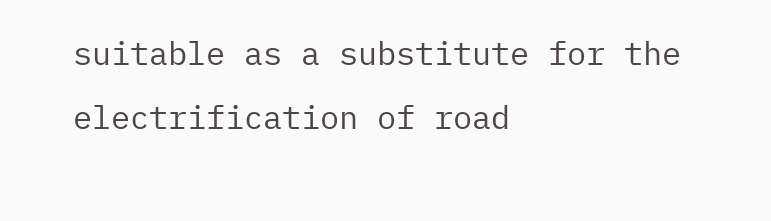suitable as a substitute for the electrification of road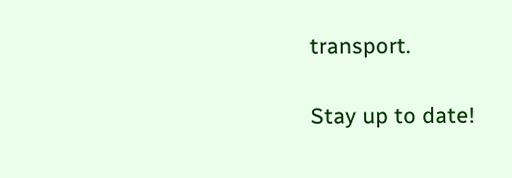transport.

Stay up to date!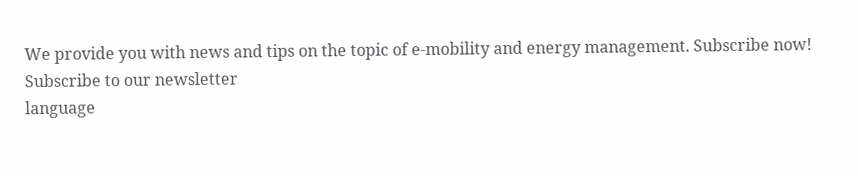We provide you with news and tips on the topic of e-mobility and energy management. Subscribe now!
Subscribe to our newsletter
language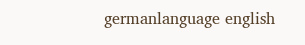germanlanguage english